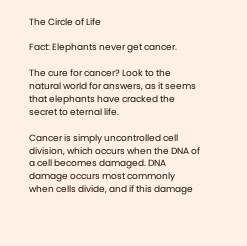The Circle of Life

Fact: Elephants never get cancer.

The cure for cancer? Look to the natural world for answers, as it seems that elephants have cracked the secret to eternal life.

Cancer is simply uncontrolled cell division, which occurs when the DNA of a cell becomes damaged. DNA damage occurs most commonly when cells divide, and if this damage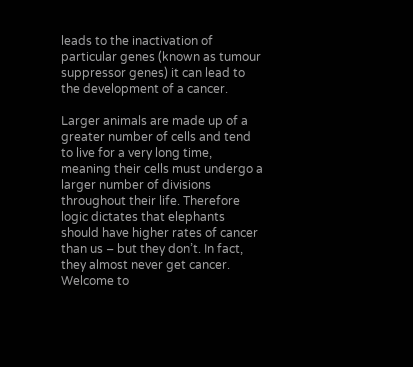leads to the inactivation of particular genes (known as tumour suppressor genes) it can lead to the development of a cancer.

Larger animals are made up of a greater number of cells and tend to live for a very long time, meaning their cells must undergo a larger number of divisions throughout their life. Therefore logic dictates that elephants should have higher rates of cancer than us – but they don’t. In fact, they almost never get cancer. Welcome to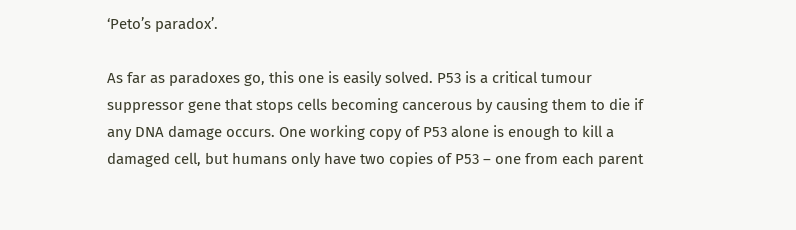‘Peto’s paradox’.

As far as paradoxes go, this one is easily solved. P53 is a critical tumour suppressor gene that stops cells becoming cancerous by causing them to die if any DNA damage occurs. One working copy of P53 alone is enough to kill a damaged cell, but humans only have two copies of P53 – one from each parent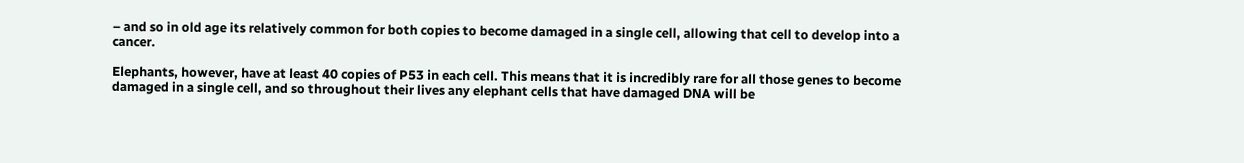– and so in old age its relatively common for both copies to become damaged in a single cell, allowing that cell to develop into a cancer.

Elephants, however, have at least 40 copies of P53 in each cell. This means that it is incredibly rare for all those genes to become damaged in a single cell, and so throughout their lives any elephant cells that have damaged DNA will be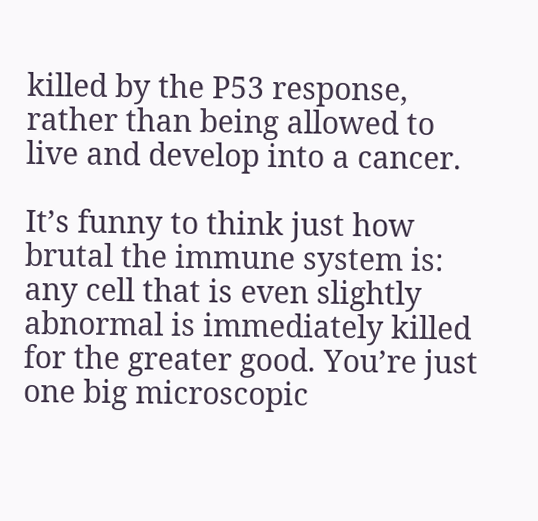killed by the P53 response, rather than being allowed to live and develop into a cancer.

It’s funny to think just how brutal the immune system is: any cell that is even slightly abnormal is immediately killed for the greater good. You’re just one big microscopic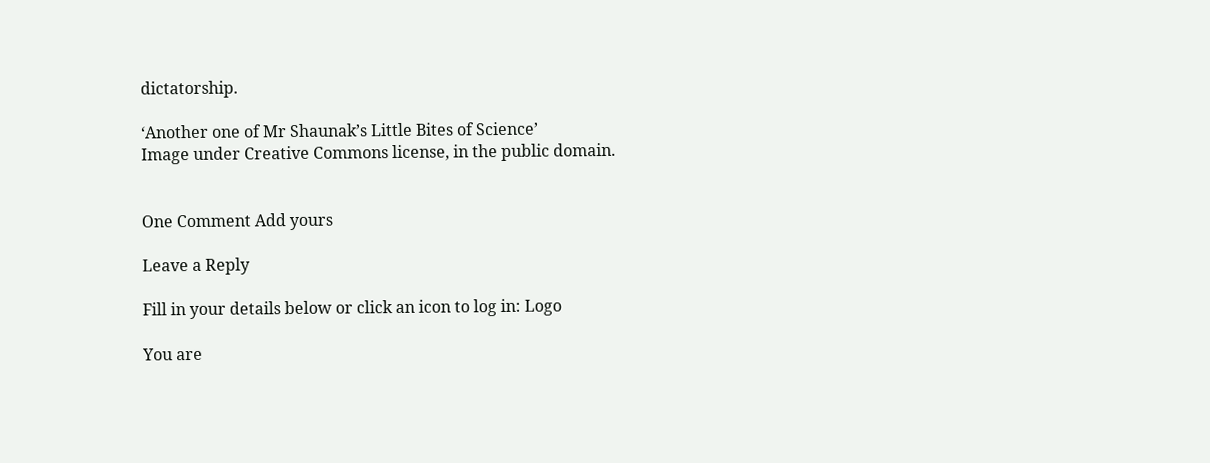dictatorship.

‘Another one of Mr Shaunak’s Little Bites of Science’
Image under Creative Commons license, in the public domain.


One Comment Add yours

Leave a Reply

Fill in your details below or click an icon to log in: Logo

You are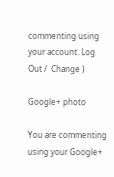commenting using your account. Log Out /  Change )

Google+ photo

You are commenting using your Google+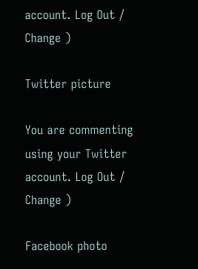account. Log Out /  Change )

Twitter picture

You are commenting using your Twitter account. Log Out /  Change )

Facebook photo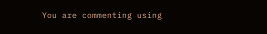You are commenting using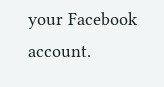your Facebook account.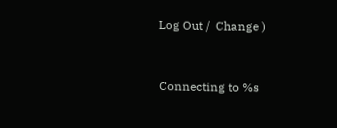Log Out /  Change )


Connecting to %s